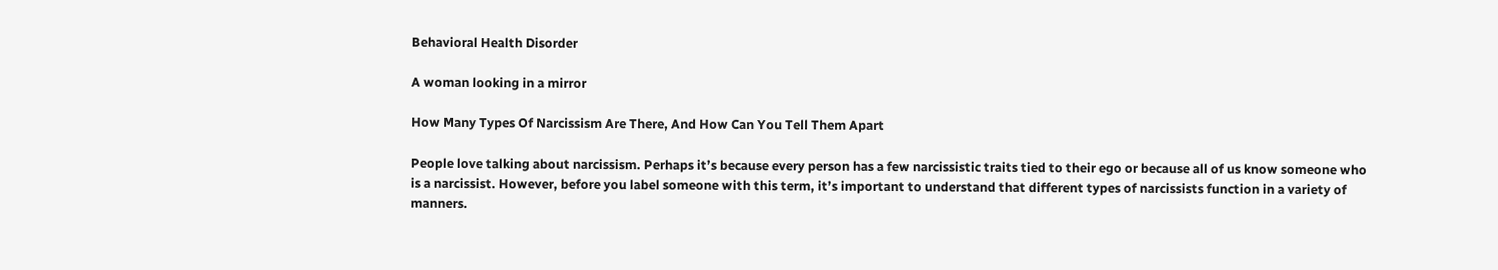Behavioral Health Disorder

A woman looking in a mirror

How Many Types Of Narcissism Are There, And How Can You Tell Them Apart

People love talking about narcissism. Perhaps it’s because every person has a few narcissistic traits tied to their ego or because all of us know someone who is a narcissist. However, before you label someone with this term, it’s important to understand that different types of narcissists function in a variety of manners.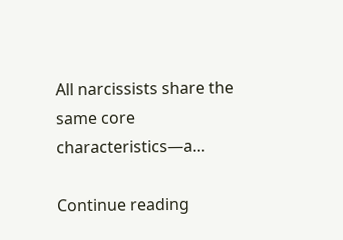All narcissists share the same core characteristics—a…

Continue reading